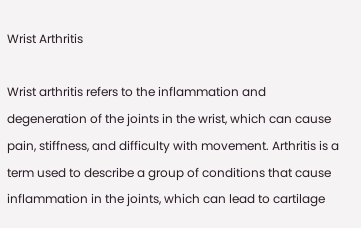Wrist Arthritis

Wrist arthritis refers to the inflammation and degeneration of the joints in the wrist, which can cause pain, stiffness, and difficulty with movement. Arthritis is a term used to describe a group of conditions that cause inflammation in the joints, which can lead to cartilage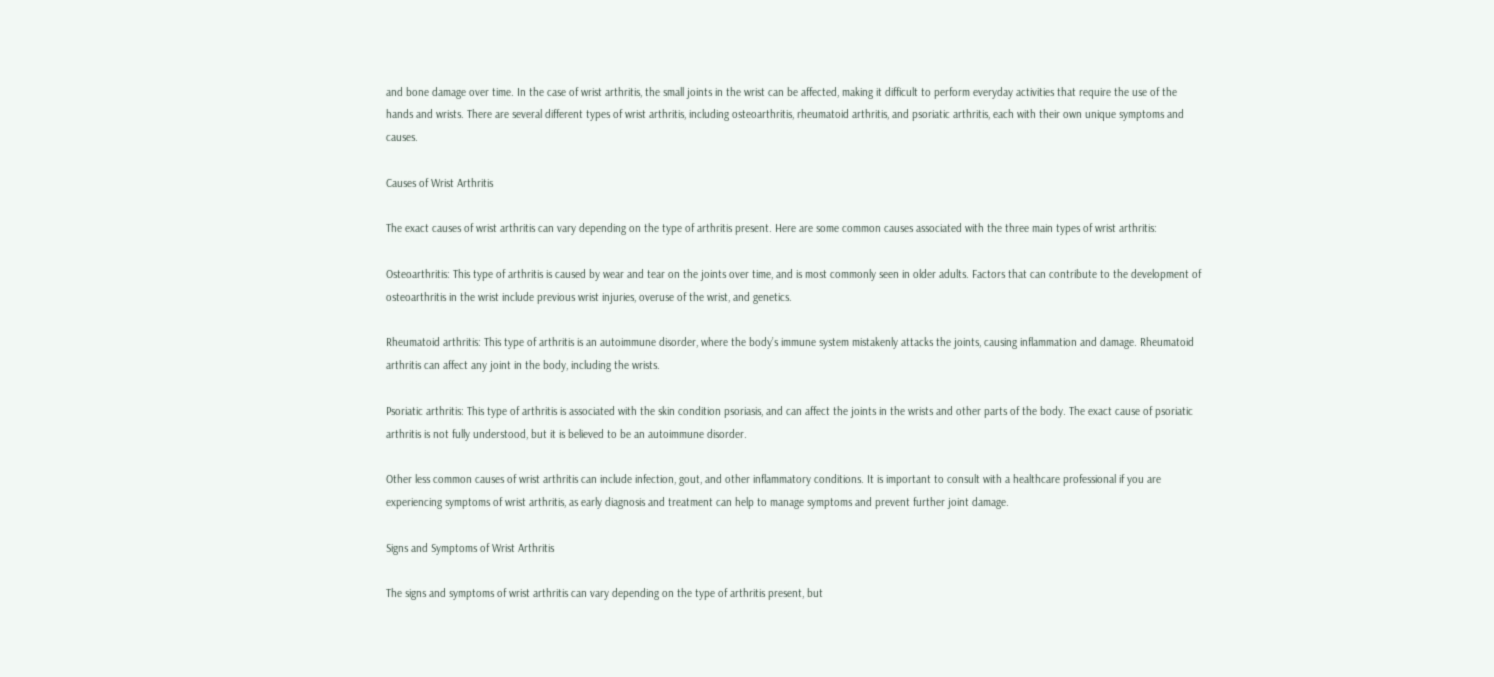and bone damage over time. In the case of wrist arthritis, the small joints in the wrist can be affected, making it difficult to perform everyday activities that require the use of the hands and wrists. There are several different types of wrist arthritis, including osteoarthritis, rheumatoid arthritis, and psoriatic arthritis, each with their own unique symptoms and causes.

Causes of Wrist Arthritis

The exact causes of wrist arthritis can vary depending on the type of arthritis present. Here are some common causes associated with the three main types of wrist arthritis:

Osteoarthritis: This type of arthritis is caused by wear and tear on the joints over time, and is most commonly seen in older adults. Factors that can contribute to the development of osteoarthritis in the wrist include previous wrist injuries, overuse of the wrist, and genetics.

Rheumatoid arthritis: This type of arthritis is an autoimmune disorder, where the body’s immune system mistakenly attacks the joints, causing inflammation and damage. Rheumatoid arthritis can affect any joint in the body, including the wrists.

Psoriatic arthritis: This type of arthritis is associated with the skin condition psoriasis, and can affect the joints in the wrists and other parts of the body. The exact cause of psoriatic arthritis is not fully understood, but it is believed to be an autoimmune disorder.

Other less common causes of wrist arthritis can include infection, gout, and other inflammatory conditions. It is important to consult with a healthcare professional if you are experiencing symptoms of wrist arthritis, as early diagnosis and treatment can help to manage symptoms and prevent further joint damage.

Signs and Symptoms of Wrist Arthritis

The signs and symptoms of wrist arthritis can vary depending on the type of arthritis present, but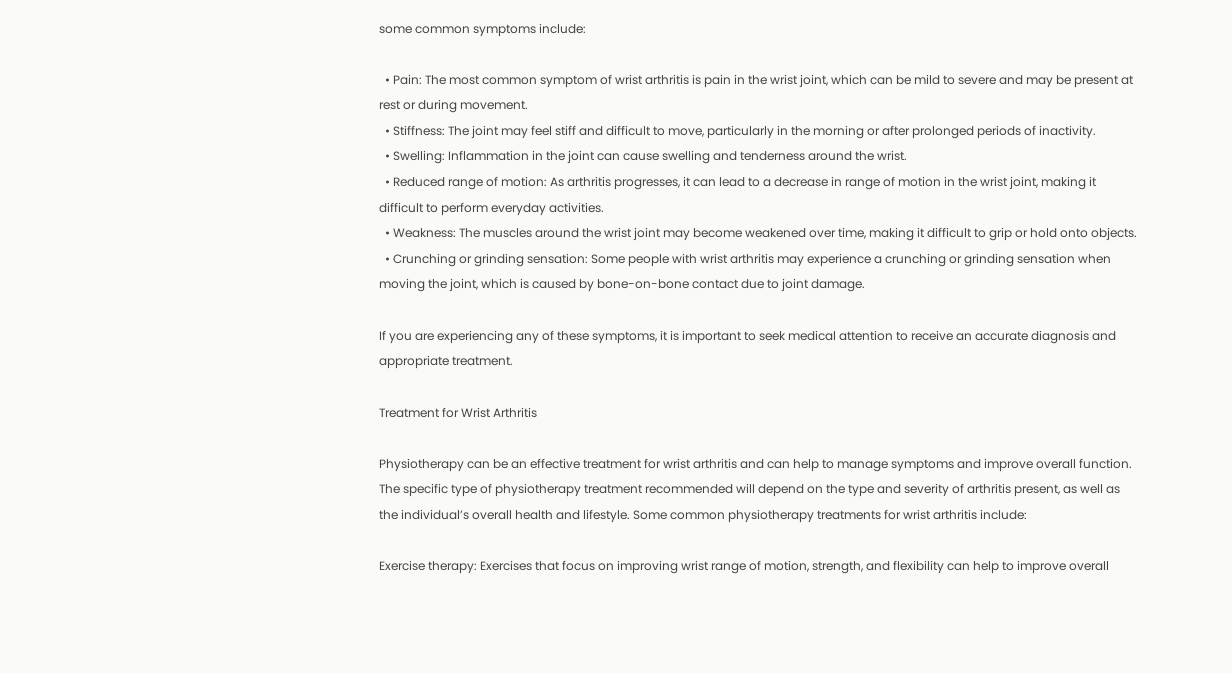some common symptoms include:

  • Pain: The most common symptom of wrist arthritis is pain in the wrist joint, which can be mild to severe and may be present at rest or during movement.
  • Stiffness: The joint may feel stiff and difficult to move, particularly in the morning or after prolonged periods of inactivity.
  • Swelling: Inflammation in the joint can cause swelling and tenderness around the wrist.
  • Reduced range of motion: As arthritis progresses, it can lead to a decrease in range of motion in the wrist joint, making it difficult to perform everyday activities.
  • Weakness: The muscles around the wrist joint may become weakened over time, making it difficult to grip or hold onto objects.
  • Crunching or grinding sensation: Some people with wrist arthritis may experience a crunching or grinding sensation when moving the joint, which is caused by bone-on-bone contact due to joint damage.

If you are experiencing any of these symptoms, it is important to seek medical attention to receive an accurate diagnosis and appropriate treatment.

Treatment for Wrist Arthritis

Physiotherapy can be an effective treatment for wrist arthritis and can help to manage symptoms and improve overall function. The specific type of physiotherapy treatment recommended will depend on the type and severity of arthritis present, as well as the individual’s overall health and lifestyle. Some common physiotherapy treatments for wrist arthritis include:

Exercise therapy: Exercises that focus on improving wrist range of motion, strength, and flexibility can help to improve overall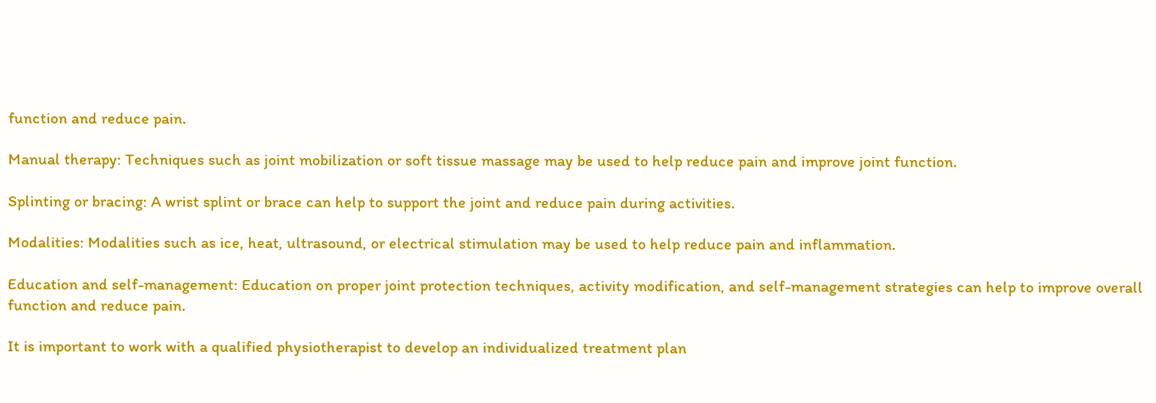function and reduce pain.

Manual therapy: Techniques such as joint mobilization or soft tissue massage may be used to help reduce pain and improve joint function.

Splinting or bracing: A wrist splint or brace can help to support the joint and reduce pain during activities.

Modalities: Modalities such as ice, heat, ultrasound, or electrical stimulation may be used to help reduce pain and inflammation.

Education and self-management: Education on proper joint protection techniques, activity modification, and self-management strategies can help to improve overall function and reduce pain.

It is important to work with a qualified physiotherapist to develop an individualized treatment plan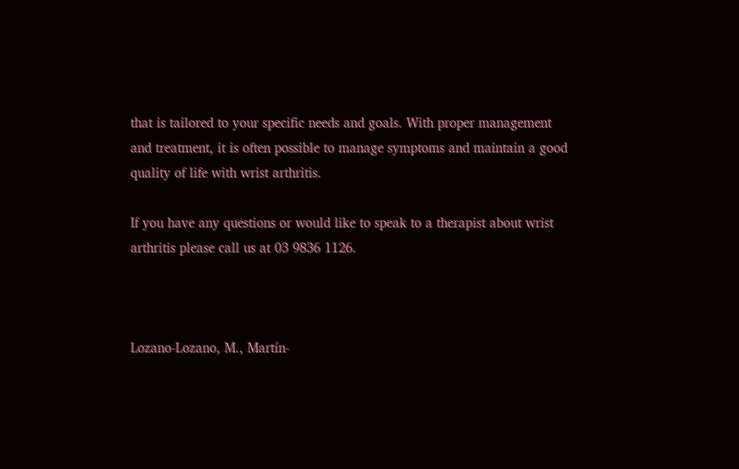that is tailored to your specific needs and goals. With proper management and treatment, it is often possible to manage symptoms and maintain a good quality of life with wrist arthritis.

If you have any questions or would like to speak to a therapist about wrist arthritis please call us at 03 9836 1126.



Lozano-Lozano, M., Martín-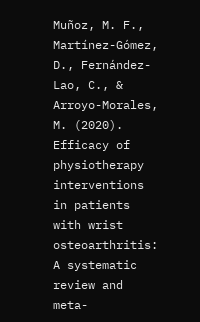Muñoz, M. F., Martínez-Gómez, D., Fernández-Lao, C., & Arroyo-Morales, M. (2020). Efficacy of physiotherapy interventions in patients with wrist osteoarthritis: A systematic review and meta-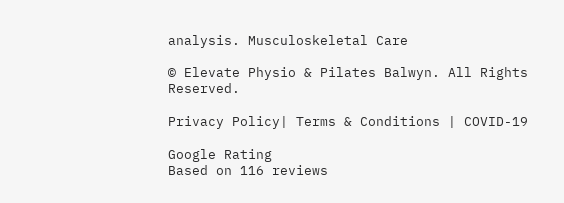analysis. Musculoskeletal Care

© Elevate Physio & Pilates Balwyn. All Rights Reserved.

Privacy Policy| Terms & Conditions | COVID-19

Google Rating
Based on 116 reviews